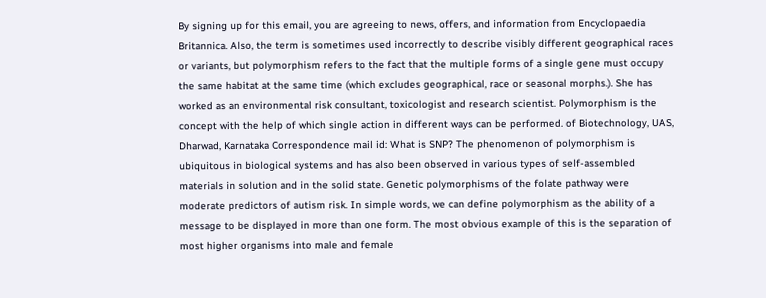By signing up for this email, you are agreeing to news, offers, and information from Encyclopaedia Britannica. Also, the term is sometimes used incorrectly to describe visibly different geographical races or variants, but polymorphism refers to the fact that the multiple forms of a single gene must occupy the same habitat at the same time (which excludes geographical, race or seasonal morphs.). She has worked as an environmental risk consultant, toxicologist and research scientist. Polymorphism is the concept with the help of which single action in different ways can be performed. of Biotechnology, UAS, Dharwad, Karnataka Correspondence mail id: What is SNP? The phenomenon of polymorphism is ubiquitous in biological systems and has also been observed in various types of self-assembled materials in solution and in the solid state. Genetic polymorphisms of the folate pathway were moderate predictors of autism risk. In simple words, we can define polymorphism as the ability of a message to be displayed in more than one form. The most obvious example of this is the separation of most higher organisms into male and female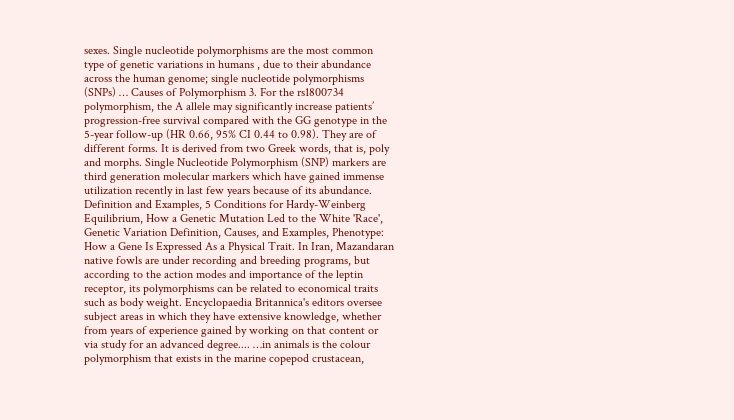sexes. Single nucleotide polymorphisms are the most common type of genetic variations in humans , due to their abundance across the human genome; single nucleotide polymorphisms (SNPs) … Causes of Polymorphism 3. For the rs1800734 polymorphism, the A allele may significantly increase patients’ progression-free survival compared with the GG genotype in the 5-year follow-up (HR 0.66, 95% CI 0.44 to 0.98). They are of different forms. It is derived from two Greek words, that is, poly and morphs. Single Nucleotide Polymorphism (SNP) markers are third generation molecular markers which have gained immense utilization recently in last few years because of its abundance. Definition and Examples, 5 Conditions for Hardy-Weinberg Equilibrium, How a Genetic Mutation Led to the White 'Race', Genetic Variation Definition, Causes, and Examples, Phenotype: How a Gene Is Expressed As a Physical Trait. In Iran, Mazandaran native fowls are under recording and breeding programs, but according to the action modes and importance of the leptin receptor, its polymorphisms can be related to economical traits such as body weight. Encyclopaedia Britannica's editors oversee subject areas in which they have extensive knowledge, whether from years of experience gained by working on that content or via study for an advanced degree.... …in animals is the colour polymorphism that exists in the marine copepod crustacean,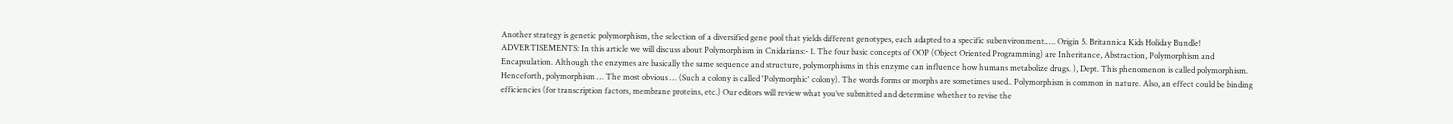Another strategy is genetic polymorphism, the selection of a diversified gene pool that yields different genotypes, each adapted to a specific subenvironment.…. Origin 5. Britannica Kids Holiday Bundle! ADVERTISEMENTS: In this article we will discuss about Polymorphism in Cnidarians:- 1. The four basic concepts of OOP (Object Oriented Programming) are Inheritance, Abstraction, Polymorphism and Encapsulation. Although the enzymes are basically the same sequence and structure, polymorphisms in this enzyme can influence how humans metabolize drugs. ), Dept. This phenomenon is called polymorphism. Henceforth, polymorphism … The most obvious … (Such a colony is called 'Polymorphic' colony). The words forms or morphs are sometimes used.. Polymorphism is common in nature. Also, an effect could be binding efficiencies (for transcription factors, membrane proteins, etc.) Our editors will review what you’ve submitted and determine whether to revise the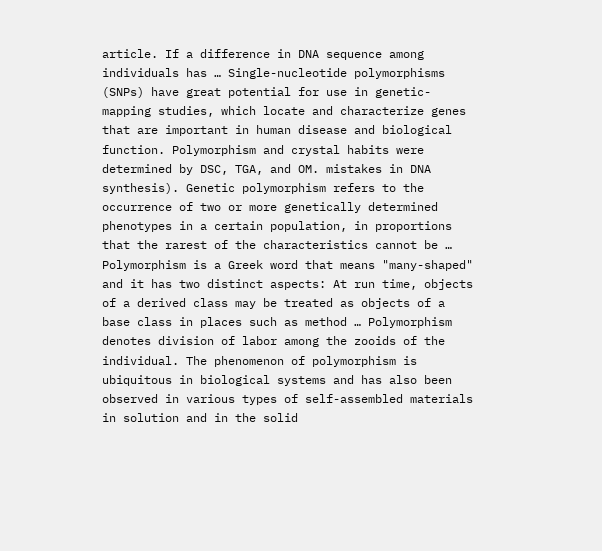article. If a difference in DNA sequence among individuals has … Single-nucleotide polymorphisms (SNPs) have great potential for use in genetic-mapping studies, which locate and characterize genes that are important in human disease and biological function. Polymorphism and crystal habits were determined by DSC, TGA, and OM. mistakes in DNA synthesis). Genetic polymorphism refers to the occurrence of two or more genetically determined phenotypes in a certain population, in proportions that the rarest of the characteristics cannot be … Polymorphism is a Greek word that means "many-shaped" and it has two distinct aspects: At run time, objects of a derived class may be treated as objects of a base class in places such as method … Polymorphism denotes division of labor among the zooids of the individual. The phenomenon of polymorphism is ubiquitous in biological systems and has also been observed in various types of self-assembled materials in solution and in the solid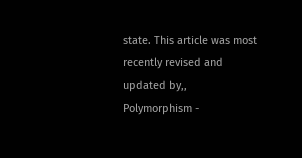state. This article was most recently revised and updated by,, Polymorphism -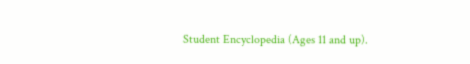Student Encyclopedia (Ages 11 and up).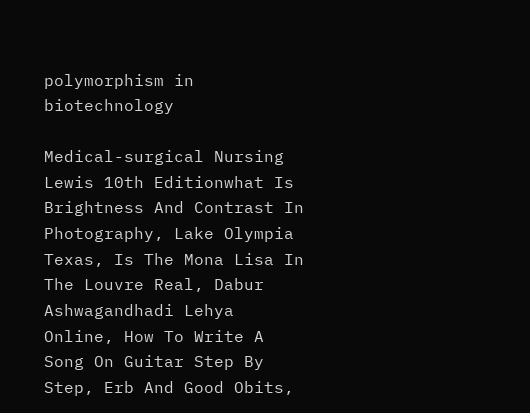polymorphism in biotechnology

Medical-surgical Nursing Lewis 10th Editionwhat Is Brightness And Contrast In Photography, Lake Olympia Texas, Is The Mona Lisa In The Louvre Real, Dabur Ashwagandhadi Lehya Online, How To Write A Song On Guitar Step By Step, Erb And Good Obits,